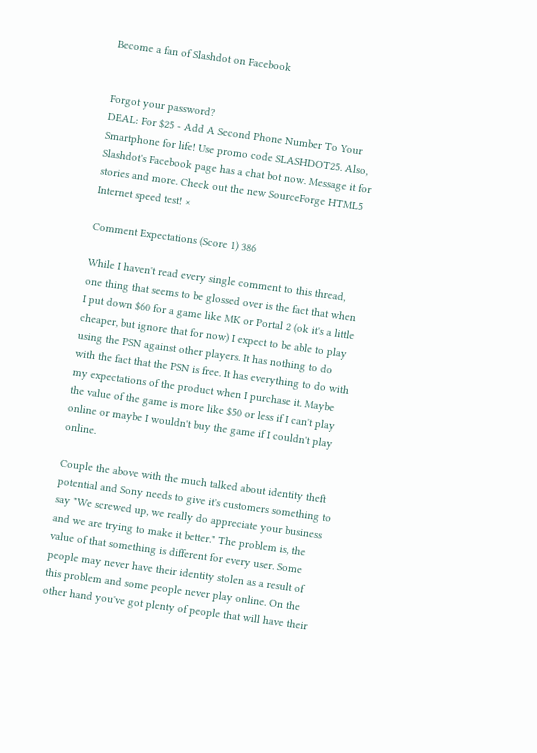Become a fan of Slashdot on Facebook


Forgot your password?
DEAL: For $25 - Add A Second Phone Number To Your Smartphone for life! Use promo code SLASHDOT25. Also, Slashdot's Facebook page has a chat bot now. Message it for stories and more. Check out the new SourceForge HTML5 Internet speed test! ×

Comment Expectations (Score 1) 386

While I haven't read every single comment to this thread, one thing that seems to be glossed over is the fact that when I put down $60 for a game like MK or Portal 2 (ok it's a little cheaper, but ignore that for now) I expect to be able to play using the PSN against other players. It has nothing to do with the fact that the PSN is free. It has everything to do with my expectations of the product when I purchase it. Maybe the value of the game is more like $50 or less if I can't play online or maybe I wouldn't buy the game if I couldn't play online.

Couple the above with the much talked about identity theft potential and Sony needs to give it's customers something to say "We screwed up, we really do appreciate your business and we are trying to make it better." The problem is, the value of that something is different for every user. Some people may never have their identity stolen as a result of this problem and some people never play online. On the other hand you've got plenty of people that will have their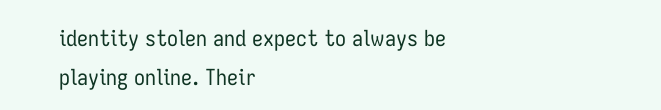identity stolen and expect to always be playing online. Their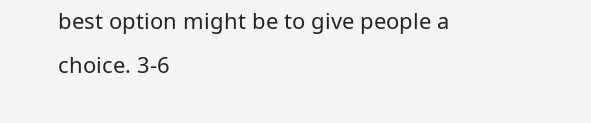best option might be to give people a choice. 3-6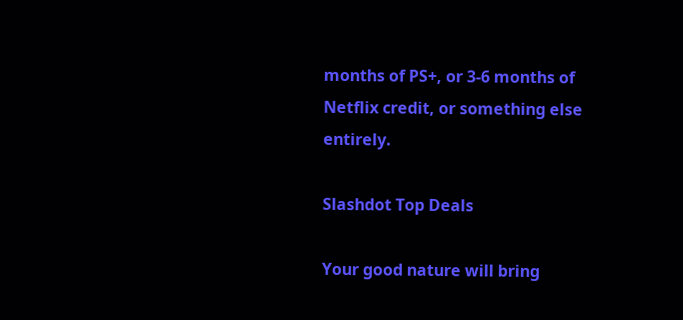months of PS+, or 3-6 months of Netflix credit, or something else entirely.

Slashdot Top Deals

Your good nature will bring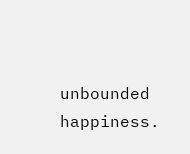unbounded happiness.